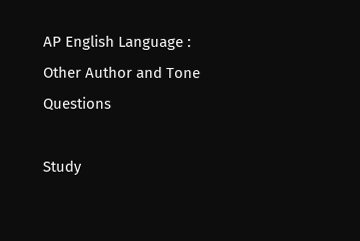AP English Language : Other Author and Tone Questions

Study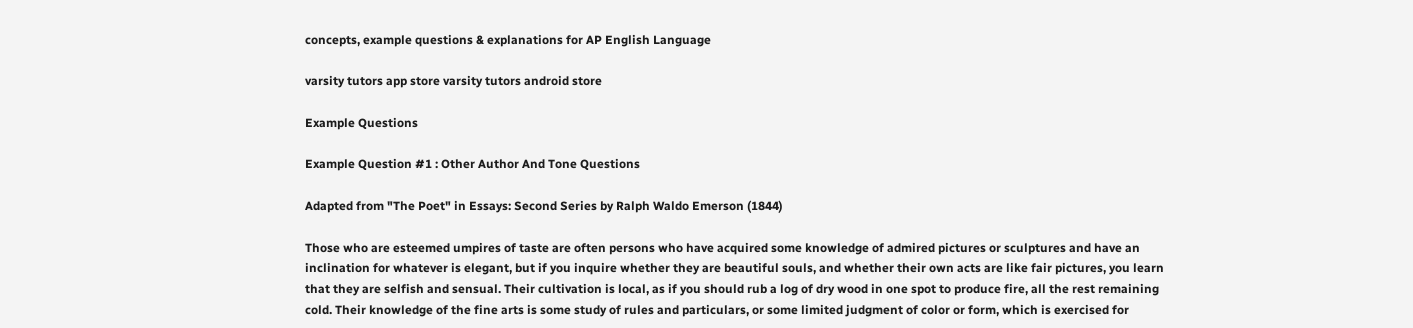concepts, example questions & explanations for AP English Language

varsity tutors app store varsity tutors android store

Example Questions

Example Question #1 : Other Author And Tone Questions

Adapted from "The Poet" in Essays: Second Series by Ralph Waldo Emerson (1844)

Those who are esteemed umpires of taste are often persons who have acquired some knowledge of admired pictures or sculptures and have an inclination for whatever is elegant, but if you inquire whether they are beautiful souls, and whether their own acts are like fair pictures, you learn that they are selfish and sensual. Their cultivation is local, as if you should rub a log of dry wood in one spot to produce fire, all the rest remaining cold. Their knowledge of the fine arts is some study of rules and particulars, or some limited judgment of color or form, which is exercised for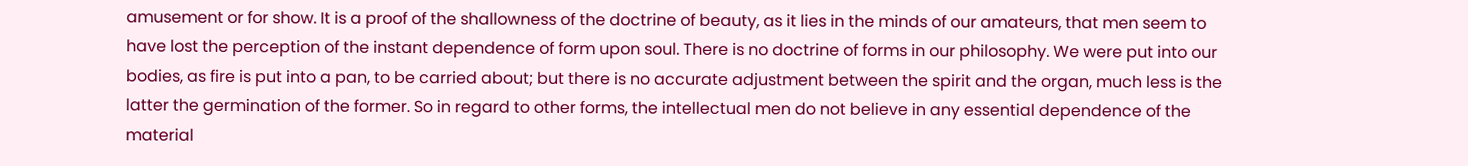amusement or for show. It is a proof of the shallowness of the doctrine of beauty, as it lies in the minds of our amateurs, that men seem to have lost the perception of the instant dependence of form upon soul. There is no doctrine of forms in our philosophy. We were put into our bodies, as fire is put into a pan, to be carried about; but there is no accurate adjustment between the spirit and the organ, much less is the latter the germination of the former. So in regard to other forms, the intellectual men do not believe in any essential dependence of the material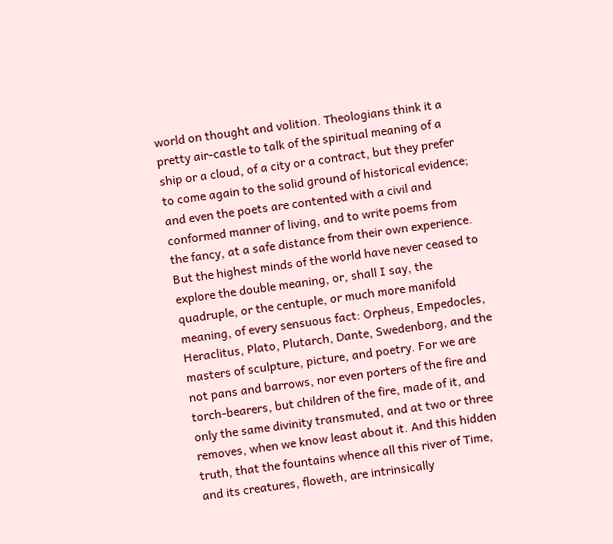world on thought and volition. Theologians think it a pretty air-castle to talk of the spiritual meaning of a ship or a cloud, of a city or a contract, but they prefer to come again to the solid ground of historical evidence; and even the poets are contented with a civil and conformed manner of living, and to write poems from the fancy, at a safe distance from their own experience. But the highest minds of the world have never ceased to explore the double meaning, or, shall I say, the quadruple, or the centuple, or much more manifold meaning, of every sensuous fact: Orpheus, Empedocles, Heraclitus, Plato, Plutarch, Dante, Swedenborg, and the masters of sculpture, picture, and poetry. For we are not pans and barrows, nor even porters of the fire and torch-bearers, but children of the fire, made of it, and only the same divinity transmuted, and at two or three removes, when we know least about it. And this hidden truth, that the fountains whence all this river of Time, and its creatures, floweth, are intrinsically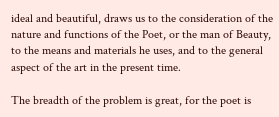ideal and beautiful, draws us to the consideration of the nature and functions of the Poet, or the man of Beauty, to the means and materials he uses, and to the general aspect of the art in the present time.

The breadth of the problem is great, for the poet is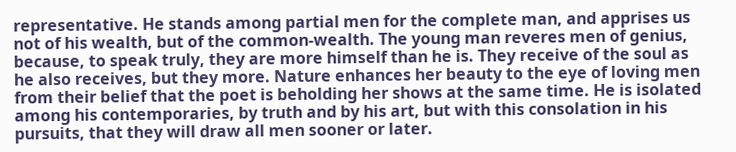representative. He stands among partial men for the complete man, and apprises us not of his wealth, but of the common-wealth. The young man reveres men of genius, because, to speak truly, they are more himself than he is. They receive of the soul as he also receives, but they more. Nature enhances her beauty to the eye of loving men from their belief that the poet is beholding her shows at the same time. He is isolated among his contemporaries, by truth and by his art, but with this consolation in his pursuits, that they will draw all men sooner or later.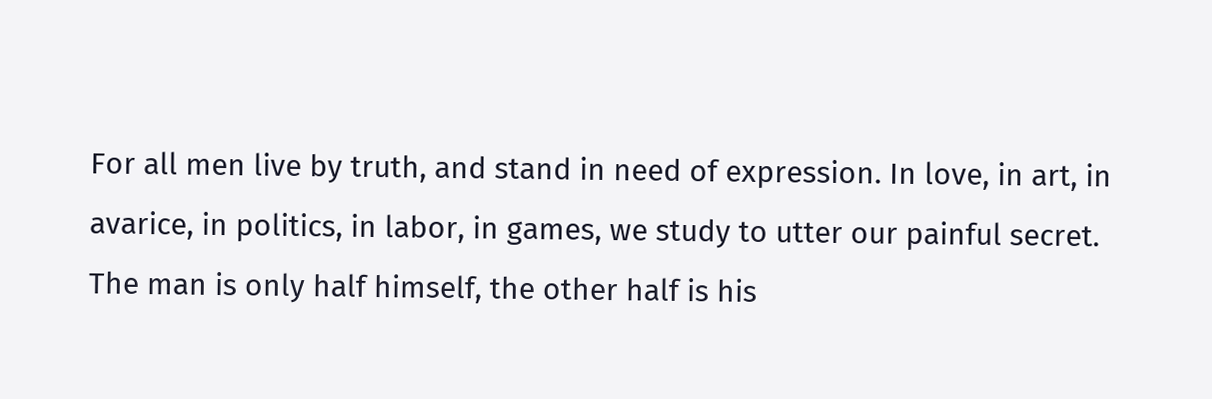For all men live by truth, and stand in need of expression. In love, in art, in avarice, in politics, in labor, in games, we study to utter our painful secret. The man is only half himself, the other half is his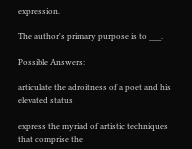expression.

The author's primary purpose is to ___.

Possible Answers:

articulate the adroitness of a poet and his elevated status

express the myriad of artistic techniques that comprise the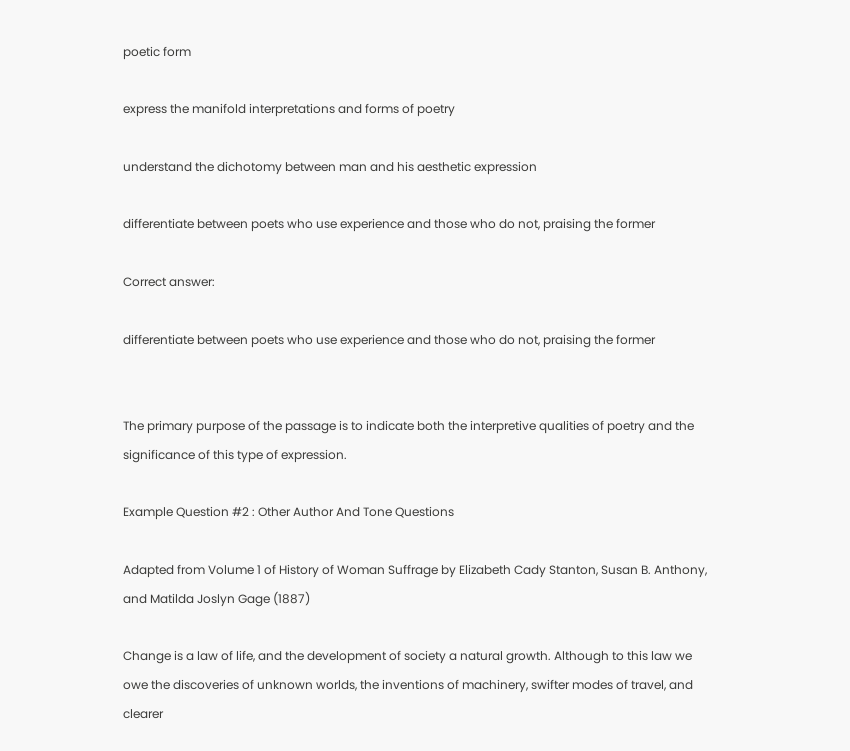poetic form

express the manifold interpretations and forms of poetry

understand the dichotomy between man and his aesthetic expression

differentiate between poets who use experience and those who do not, praising the former

Correct answer:

differentiate between poets who use experience and those who do not, praising the former


The primary purpose of the passage is to indicate both the interpretive qualities of poetry and the significance of this type of expression.

Example Question #2 : Other Author And Tone Questions

Adapted from Volume 1 of History of Woman Suffrage by Elizabeth Cady Stanton, Susan B. Anthony, and Matilda Joslyn Gage (1887)

Change is a law of life, and the development of society a natural growth. Although to this law we owe the discoveries of unknown worlds, the inventions of machinery, swifter modes of travel, and clearer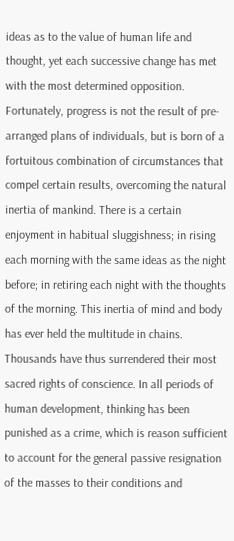ideas as to the value of human life and thought, yet each successive change has met with the most determined opposition. Fortunately, progress is not the result of pre-arranged plans of individuals, but is born of a fortuitous combination of circumstances that compel certain results, overcoming the natural inertia of mankind. There is a certain enjoyment in habitual sluggishness; in rising each morning with the same ideas as the night before; in retiring each night with the thoughts of the morning. This inertia of mind and body has ever held the multitude in chains. Thousands have thus surrendered their most sacred rights of conscience. In all periods of human development, thinking has been punished as a crime, which is reason sufficient to account for the general passive resignation of the masses to their conditions and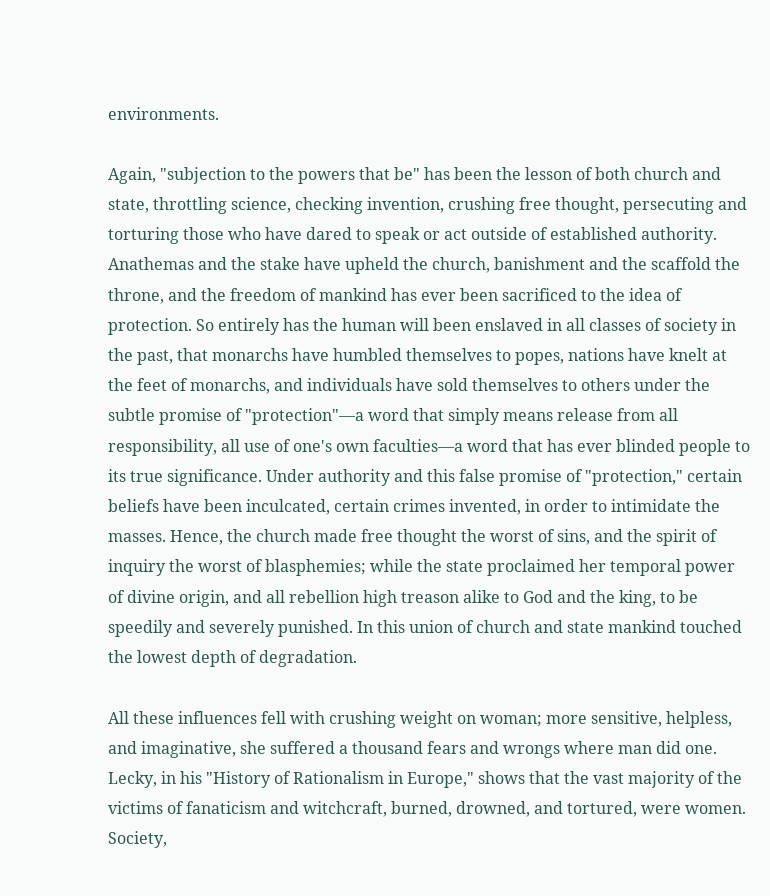environments.

Again, "subjection to the powers that be" has been the lesson of both church and state, throttling science, checking invention, crushing free thought, persecuting and torturing those who have dared to speak or act outside of established authority. Anathemas and the stake have upheld the church, banishment and the scaffold the throne, and the freedom of mankind has ever been sacrificed to the idea of protection. So entirely has the human will been enslaved in all classes of society in the past, that monarchs have humbled themselves to popes, nations have knelt at the feet of monarchs, and individuals have sold themselves to others under the subtle promise of "protection"—a word that simply means release from all responsibility, all use of one's own faculties—a word that has ever blinded people to its true significance. Under authority and this false promise of "protection," certain beliefs have been inculcated, certain crimes invented, in order to intimidate the masses. Hence, the church made free thought the worst of sins, and the spirit of inquiry the worst of blasphemies; while the state proclaimed her temporal power of divine origin, and all rebellion high treason alike to God and the king, to be speedily and severely punished. In this union of church and state mankind touched the lowest depth of degradation.

All these influences fell with crushing weight on woman; more sensitive, helpless, and imaginative, she suffered a thousand fears and wrongs where man did one. Lecky, in his "History of Rationalism in Europe," shows that the vast majority of the victims of fanaticism and witchcraft, burned, drowned, and tortured, were women. Society,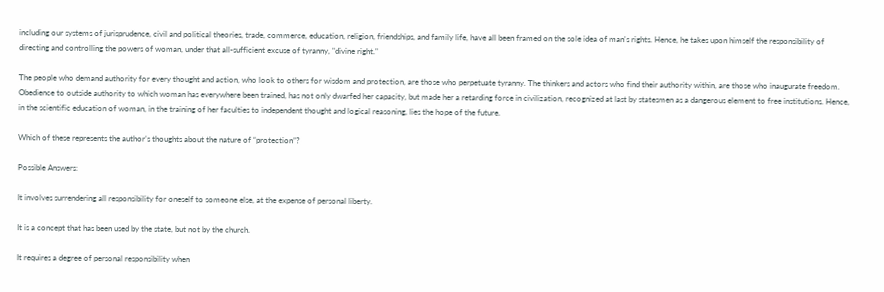including our systems of jurisprudence, civil and political theories, trade, commerce, education, religion, friendships, and family life, have all been framed on the sole idea of man's rights. Hence, he takes upon himself the responsibility of directing and controlling the powers of woman, under that all-sufficient excuse of tyranny, "divine right."

The people who demand authority for every thought and action, who look to others for wisdom and protection, are those who perpetuate tyranny. The thinkers and actors who find their authority within, are those who inaugurate freedom. Obedience to outside authority to which woman has everywhere been trained, has not only dwarfed her capacity, but made her a retarding force in civilization, recognized at last by statesmen as a dangerous element to free institutions. Hence, in the scientific education of woman, in the training of her faculties to independent thought and logical reasoning, lies the hope of the future.

Which of these represents the author’s thoughts about the nature of “protection”?

Possible Answers:

It involves surrendering all responsibility for oneself to someone else, at the expense of personal liberty.

It is a concept that has been used by the state, but not by the church.

It requires a degree of personal responsibility when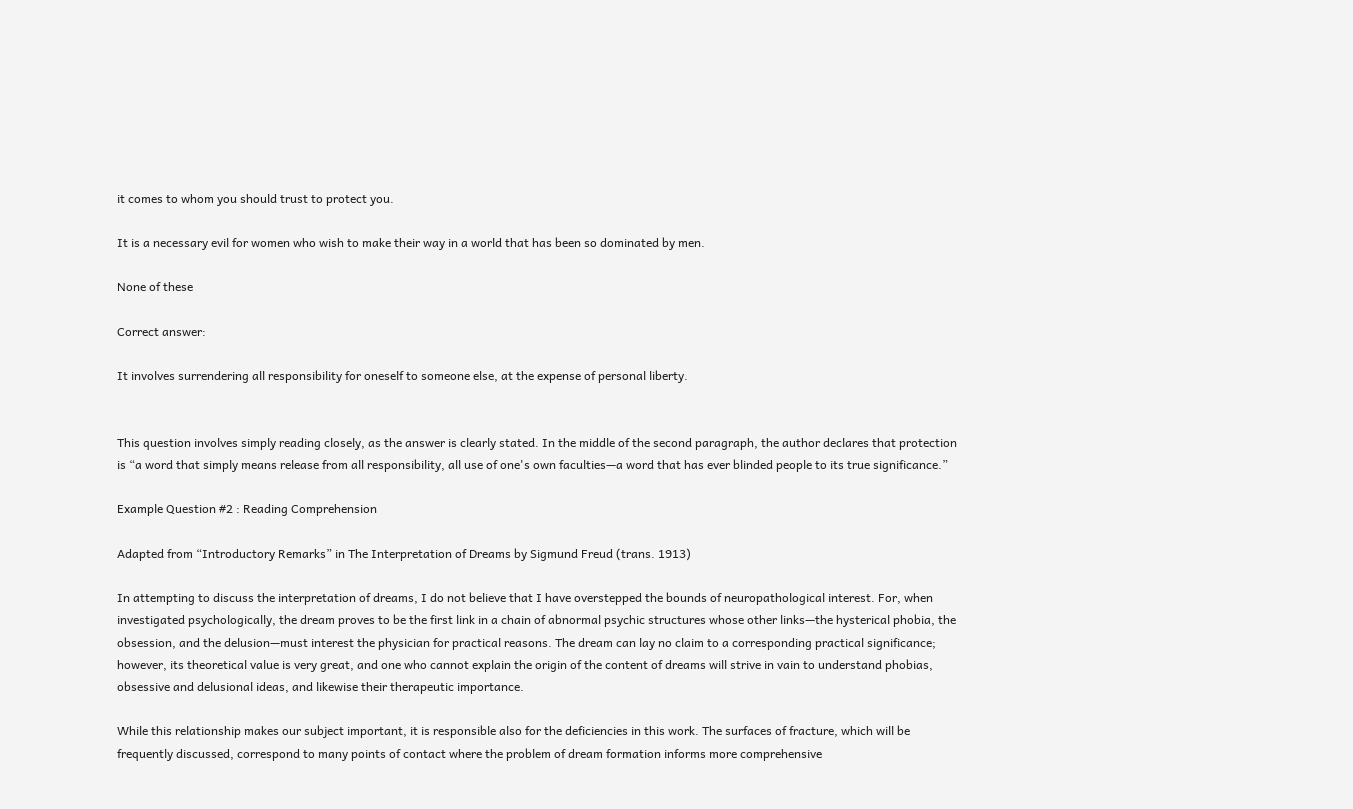it comes to whom you should trust to protect you.

It is a necessary evil for women who wish to make their way in a world that has been so dominated by men.

None of these

Correct answer:

It involves surrendering all responsibility for oneself to someone else, at the expense of personal liberty.


This question involves simply reading closely, as the answer is clearly stated. In the middle of the second paragraph, the author declares that protection is “a word that simply means release from all responsibility, all use of one's own faculties—a word that has ever blinded people to its true significance.”

Example Question #2 : Reading Comprehension

Adapted from “Introductory Remarks” in The Interpretation of Dreams by Sigmund Freud (trans. 1913)

In attempting to discuss the interpretation of dreams, I do not believe that I have overstepped the bounds of neuropathological interest. For, when investigated psychologically, the dream proves to be the first link in a chain of abnormal psychic structures whose other links—the hysterical phobia, the obsession, and the delusion—must interest the physician for practical reasons. The dream can lay no claim to a corresponding practical significance; however, its theoretical value is very great, and one who cannot explain the origin of the content of dreams will strive in vain to understand phobias, obsessive and delusional ideas, and likewise their therapeutic importance.

While this relationship makes our subject important, it is responsible also for the deficiencies in this work. The surfaces of fracture, which will be frequently discussed, correspond to many points of contact where the problem of dream formation informs more comprehensive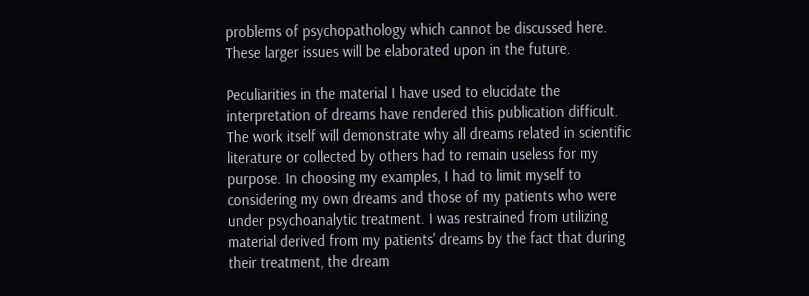problems of psychopathology which cannot be discussed here. These larger issues will be elaborated upon in the future.

Peculiarities in the material I have used to elucidate the interpretation of dreams have rendered this publication difficult. The work itself will demonstrate why all dreams related in scientific literature or collected by others had to remain useless for my purpose. In choosing my examples, I had to limit myself to considering my own dreams and those of my patients who were under psychoanalytic treatment. I was restrained from utilizing material derived from my patients' dreams by the fact that during their treatment, the dream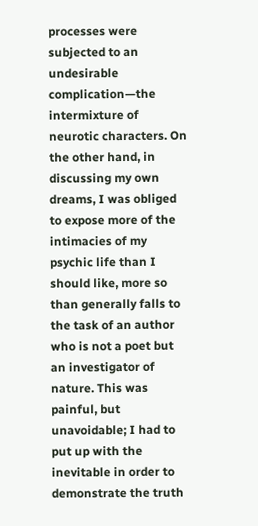processes were subjected to an undesirable complication—the intermixture of neurotic characters. On the other hand, in discussing my own dreams, I was obliged to expose more of the intimacies of my psychic life than I should like, more so than generally falls to the task of an author who is not a poet but an investigator of nature. This was painful, but unavoidable; I had to put up with the inevitable in order to demonstrate the truth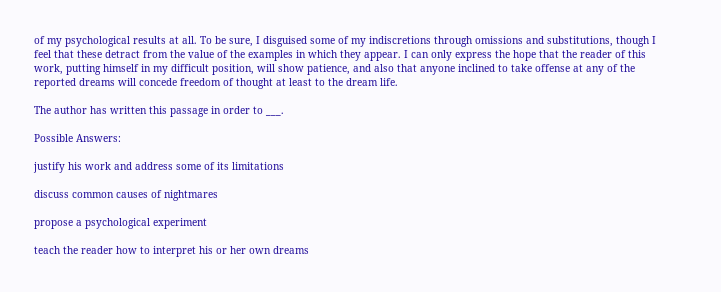of my psychological results at all. To be sure, I disguised some of my indiscretions through omissions and substitutions, though I feel that these detract from the value of the examples in which they appear. I can only express the hope that the reader of this work, putting himself in my difficult position, will show patience, and also that anyone inclined to take offense at any of the reported dreams will concede freedom of thought at least to the dream life.

The author has written this passage in order to ___.

Possible Answers:

justify his work and address some of its limitations

discuss common causes of nightmares

propose a psychological experiment

teach the reader how to interpret his or her own dreams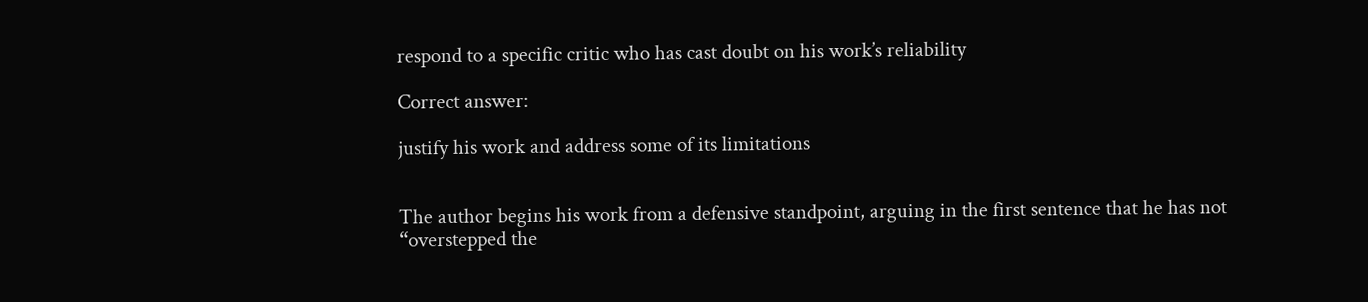respond to a specific critic who has cast doubt on his work’s reliability

Correct answer:

justify his work and address some of its limitations


The author begins his work from a defensive standpoint, arguing in the first sentence that he has not “overstepped the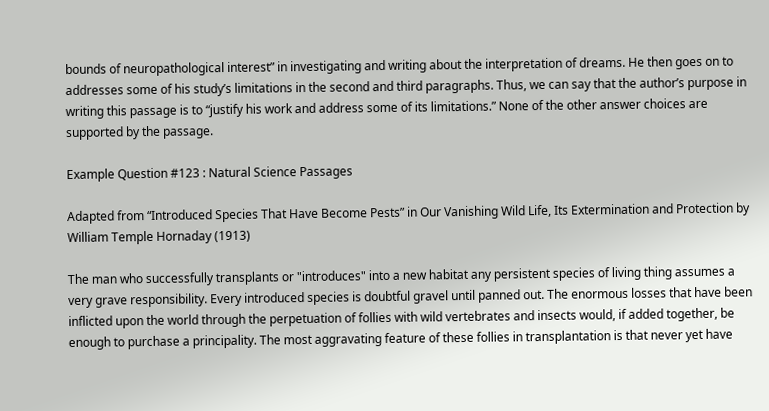bounds of neuropathological interest” in investigating and writing about the interpretation of dreams. He then goes on to addresses some of his study’s limitations in the second and third paragraphs. Thus, we can say that the author’s purpose in writing this passage is to “justify his work and address some of its limitations.” None of the other answer choices are supported by the passage.

Example Question #123 : Natural Science Passages

Adapted from “Introduced Species That Have Become Pests” in Our Vanishing Wild Life, Its Extermination and Protection by William Temple Hornaday (1913)

The man who successfully transplants or "introduces" into a new habitat any persistent species of living thing assumes a very grave responsibility. Every introduced species is doubtful gravel until panned out. The enormous losses that have been inflicted upon the world through the perpetuation of follies with wild vertebrates and insects would, if added together, be enough to purchase a principality. The most aggravating feature of these follies in transplantation is that never yet have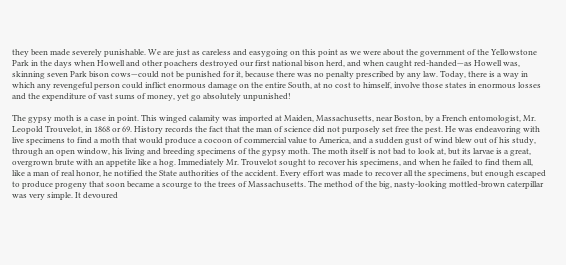they been made severely punishable. We are just as careless and easygoing on this point as we were about the government of the Yellowstone Park in the days when Howell and other poachers destroyed our first national bison herd, and when caught red-handed—as Howell was, skinning seven Park bison cows—could not be punished for it, because there was no penalty prescribed by any law. Today, there is a way in which any revengeful person could inflict enormous damage on the entire South, at no cost to himself, involve those states in enormous losses and the expenditure of vast sums of money, yet go absolutely unpunished!

The gypsy moth is a case in point. This winged calamity was imported at Maiden, Massachusetts, near Boston, by a French entomologist, Mr. Leopold Trouvelot, in 1868 or 69. History records the fact that the man of science did not purposely set free the pest. He was endeavoring with live specimens to find a moth that would produce a cocoon of commercial value to America, and a sudden gust of wind blew out of his study, through an open window, his living and breeding specimens of the gypsy moth. The moth itself is not bad to look at, but its larvae is a great, overgrown brute with an appetite like a hog. Immediately Mr. Trouvelot sought to recover his specimens, and when he failed to find them all, like a man of real honor, he notified the State authorities of the accident. Every effort was made to recover all the specimens, but enough escaped to produce progeny that soon became a scourge to the trees of Massachusetts. The method of the big, nasty-looking mottled-brown caterpillar was very simple. It devoured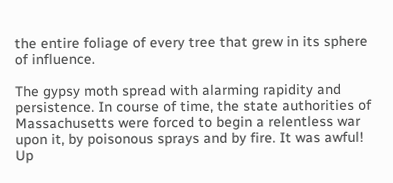the entire foliage of every tree that grew in its sphere of influence.

The gypsy moth spread with alarming rapidity and persistence. In course of time, the state authorities of Massachusetts were forced to begin a relentless war upon it, by poisonous sprays and by fire. It was awful! Up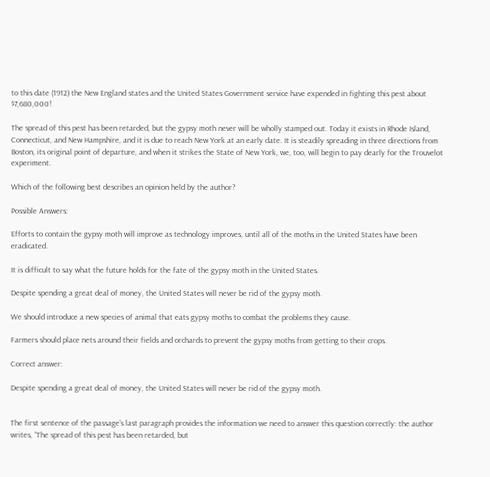to this date (1912) the New England states and the United States Government service have expended in fighting this pest about $7,680,000!

The spread of this pest has been retarded, but the gypsy moth never will be wholly stamped out. Today it exists in Rhode Island, Connecticut, and New Hampshire, and it is due to reach New York at an early date. It is steadily spreading in three directions from Boston, its original point of departure, and when it strikes the State of New York, we, too, will begin to pay dearly for the Trouvelot experiment.

Which of the following best describes an opinion held by the author?

Possible Answers:

Efforts to contain the gypsy moth will improve as technology improves, until all of the moths in the United States have been eradicated.

It is difficult to say what the future holds for the fate of the gypsy moth in the United States.

Despite spending a great deal of money, the United States will never be rid of the gypsy moth.

We should introduce a new species of animal that eats gypsy moths to combat the problems they cause.

Farmers should place nets around their fields and orchards to prevent the gypsy moths from getting to their crops.

Correct answer:

Despite spending a great deal of money, the United States will never be rid of the gypsy moth.


The first sentence of the passage’s last paragraph provides the information we need to answer this question correctly: the author writes, “The spread of this pest has been retarded, but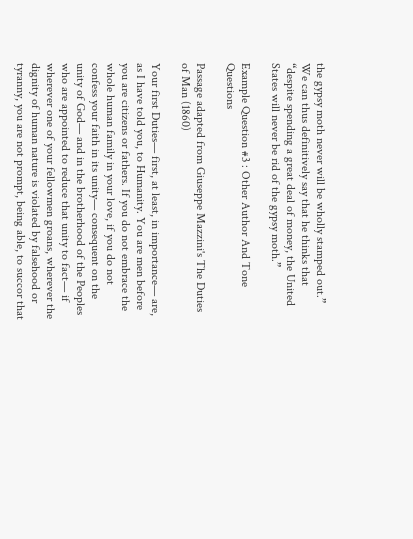the gypsy moth never will be wholly stamped out.” We can thus definitively say that he thinks that “despite spending a great deal of money, the United States will never be rid of the gypsy moth.”

Example Question #3 : Other Author And Tone Questions

Passage adapted from Giuseppe Mazzini's The Duties of Man (1860)

Your first Duties— first, at least, in importance— are, as I have told you, to Humanity. You are men before you are citizens or fathers. If you do not embrace the whole human family in your love, if you do not confess your faith in its unity— consequent on the unity of God— and in the brotherhood of the Peoples who are appointed to reduce that unity to fact— if wherever one of your fellowmen groans, wherever the dignity of human nature is violated by falsehood or tyranny, you are not prompt, being able, to succor that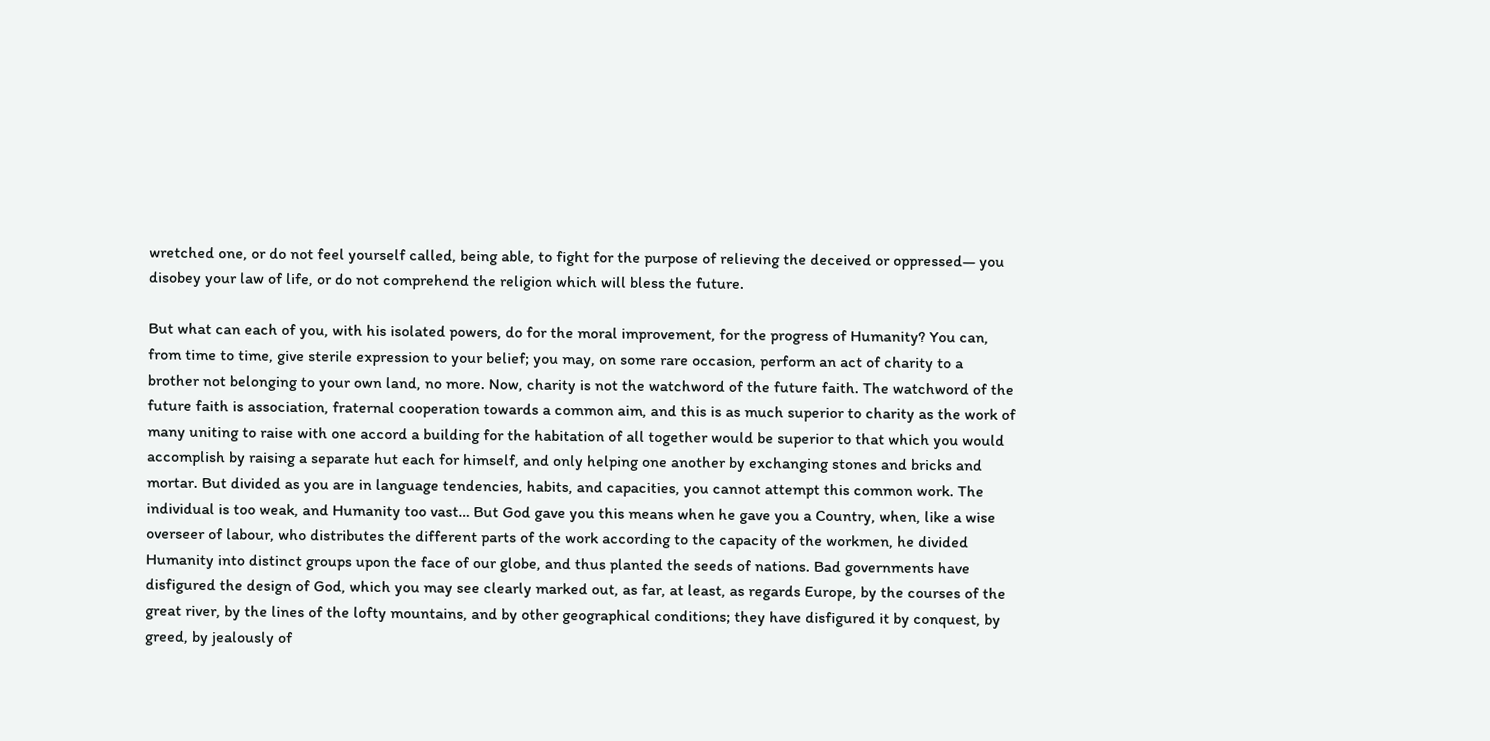wretched one, or do not feel yourself called, being able, to fight for the purpose of relieving the deceived or oppressed— you disobey your law of life, or do not comprehend the religion which will bless the future.

But what can each of you, with his isolated powers, do for the moral improvement, for the progress of Humanity? You can, from time to time, give sterile expression to your belief; you may, on some rare occasion, perform an act of charity to a brother not belonging to your own land, no more. Now, charity is not the watchword of the future faith. The watchword of the future faith is association, fraternal cooperation towards a common aim, and this is as much superior to charity as the work of many uniting to raise with one accord a building for the habitation of all together would be superior to that which you would accomplish by raising a separate hut each for himself, and only helping one another by exchanging stones and bricks and mortar. But divided as you are in language tendencies, habits, and capacities, you cannot attempt this common work. The individual is too weak, and Humanity too vast… But God gave you this means when he gave you a Country, when, like a wise overseer of labour, who distributes the different parts of the work according to the capacity of the workmen, he divided Humanity into distinct groups upon the face of our globe, and thus planted the seeds of nations. Bad governments have disfigured the design of God, which you may see clearly marked out, as far, at least, as regards Europe, by the courses of the great river, by the lines of the lofty mountains, and by other geographical conditions; they have disfigured it by conquest, by greed, by jealously of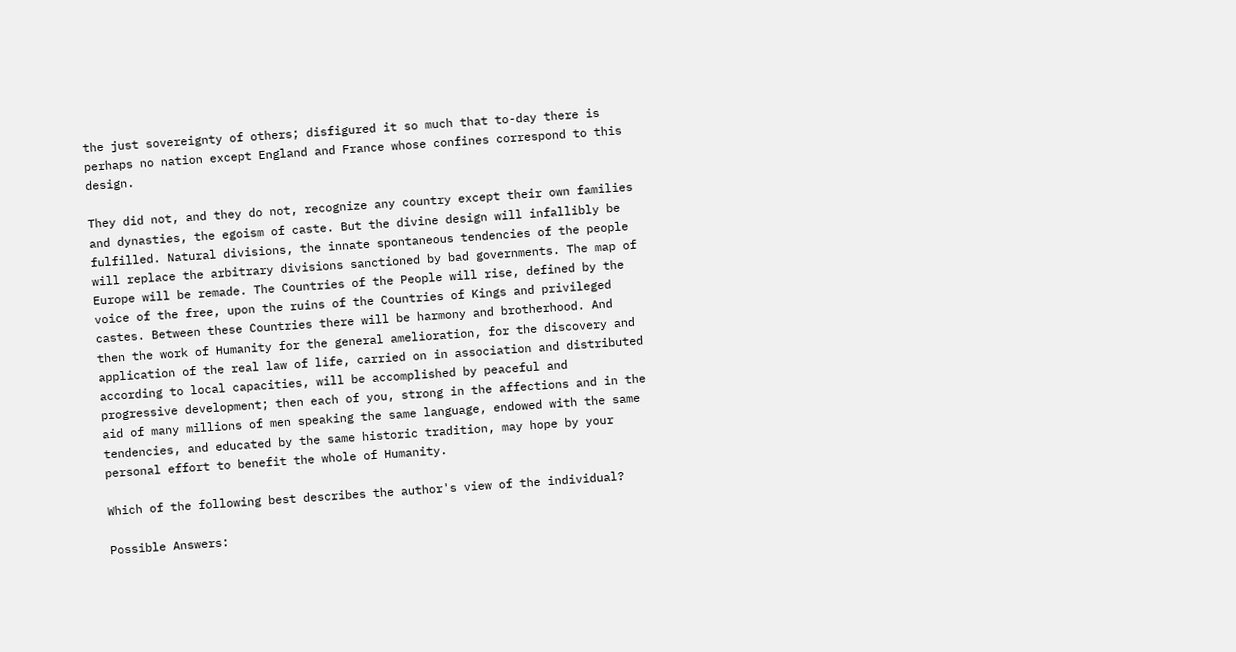the just sovereignty of others; disfigured it so much that to-day there is perhaps no nation except England and France whose confines correspond to this design.

They did not, and they do not, recognize any country except their own families and dynasties, the egoism of caste. But the divine design will infallibly be fulfilled. Natural divisions, the innate spontaneous tendencies of the people will replace the arbitrary divisions sanctioned by bad governments. The map of Europe will be remade. The Countries of the People will rise, defined by the voice of the free, upon the ruins of the Countries of Kings and privileged castes. Between these Countries there will be harmony and brotherhood. And then the work of Humanity for the general amelioration, for the discovery and application of the real law of life, carried on in association and distributed according to local capacities, will be accomplished by peaceful and progressive development; then each of you, strong in the affections and in the aid of many millions of men speaking the same language, endowed with the same tendencies, and educated by the same historic tradition, may hope by your personal effort to benefit the whole of Humanity.

Which of the following best describes the author's view of the individual?

Possible Answers: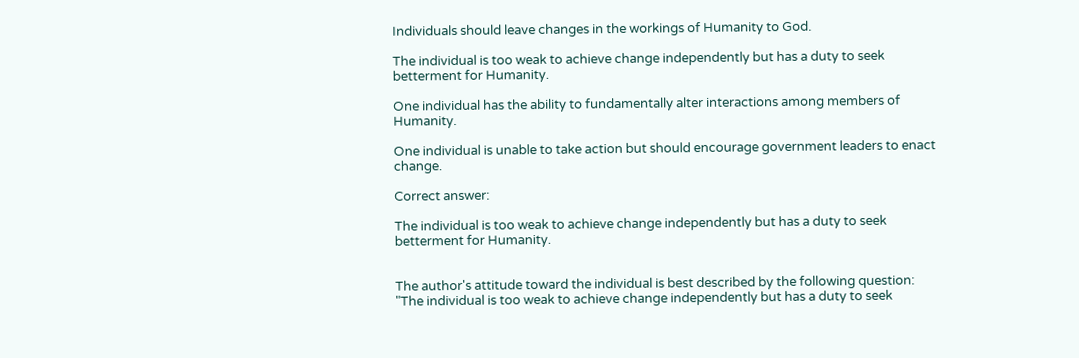Individuals should leave changes in the workings of Humanity to God.

The individual is too weak to achieve change independently but has a duty to seek betterment for Humanity.

One individual has the ability to fundamentally alter interactions among members of Humanity.

One individual is unable to take action but should encourage government leaders to enact change.

Correct answer:

The individual is too weak to achieve change independently but has a duty to seek betterment for Humanity.


The author's attitude toward the individual is best described by the following question: "The individual is too weak to achieve change independently but has a duty to seek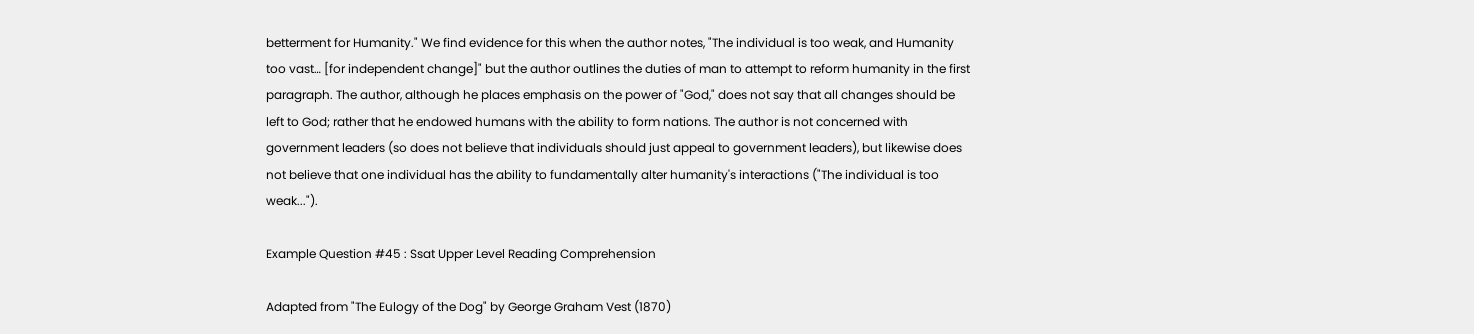betterment for Humanity." We find evidence for this when the author notes, "The individual is too weak, and Humanity too vast… [for independent change]" but the author outlines the duties of man to attempt to reform humanity in the first paragraph. The author, although he places emphasis on the power of "God," does not say that all changes should be left to God; rather that he endowed humans with the ability to form nations. The author is not concerned with government leaders (so does not believe that individuals should just appeal to government leaders), but likewise does not believe that one individual has the ability to fundamentally alter humanity's interactions ("The individual is too weak...").

Example Question #45 : Ssat Upper Level Reading Comprehension

Adapted from "The Eulogy of the Dog" by George Graham Vest (1870)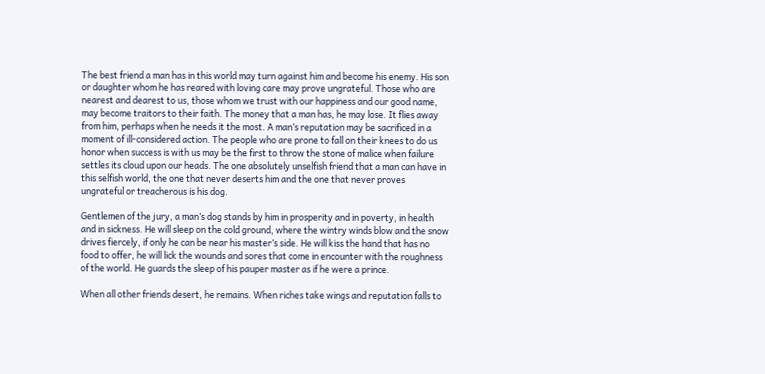The best friend a man has in this world may turn against him and become his enemy. His son or daughter whom he has reared with loving care may prove ungrateful. Those who are nearest and dearest to us, those whom we trust with our happiness and our good name, may become traitors to their faith. The money that a man has, he may lose. It flies away from him, perhaps when he needs it the most. A man’s reputation may be sacrificed in a moment of ill-considered action. The people who are prone to fall on their knees to do us honor when success is with us may be the first to throw the stone of malice when failure settles its cloud upon our heads. The one absolutely unselfish friend that a man can have in this selfish world, the one that never deserts him and the one that never proves ungrateful or treacherous is his dog.

Gentlemen of the jury, a man’s dog stands by him in prosperity and in poverty, in health and in sickness. He will sleep on the cold ground, where the wintry winds blow and the snow drives fiercely, if only he can be near his master’s side. He will kiss the hand that has no food to offer, he will lick the wounds and sores that come in encounter with the roughness of the world. He guards the sleep of his pauper master as if he were a prince.

When all other friends desert, he remains. When riches take wings and reputation falls to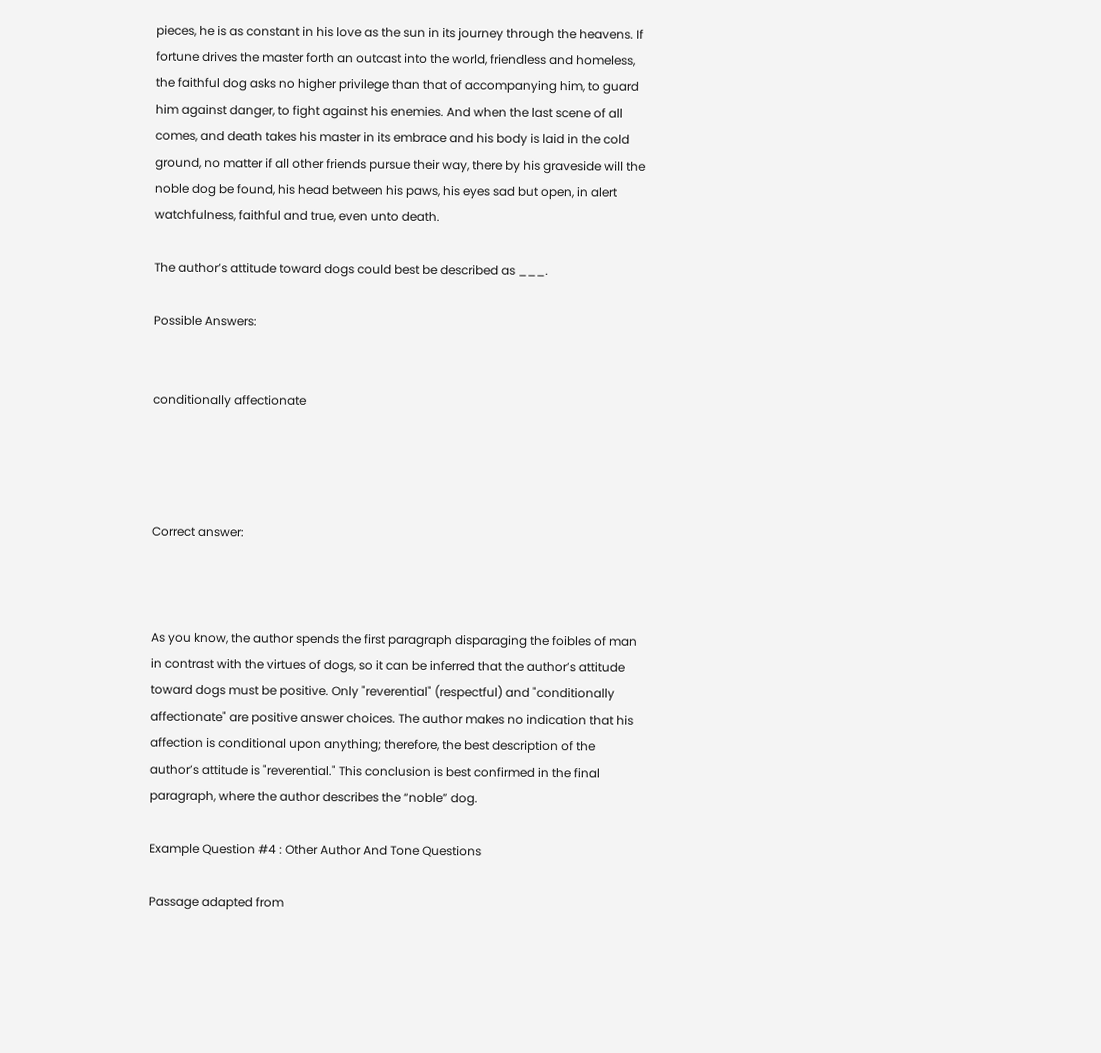pieces, he is as constant in his love as the sun in its journey through the heavens. If fortune drives the master forth an outcast into the world, friendless and homeless, the faithful dog asks no higher privilege than that of accompanying him, to guard him against danger, to fight against his enemies. And when the last scene of all comes, and death takes his master in its embrace and his body is laid in the cold ground, no matter if all other friends pursue their way, there by his graveside will the noble dog be found, his head between his paws, his eyes sad but open, in alert watchfulness, faithful and true, even unto death.

The author’s attitude toward dogs could best be described as ___.

Possible Answers:


conditionally affectionate




Correct answer:



As you know, the author spends the first paragraph disparaging the foibles of man in contrast with the virtues of dogs, so it can be inferred that the author’s attitude toward dogs must be positive. Only "reverential" (respectful) and "conditionally affectionate" are positive answer choices. The author makes no indication that his affection is conditional upon anything; therefore, the best description of the author’s attitude is "reverential." This conclusion is best confirmed in the final paragraph, where the author describes the “noble” dog.

Example Question #4 : Other Author And Tone Questions

Passage adapted from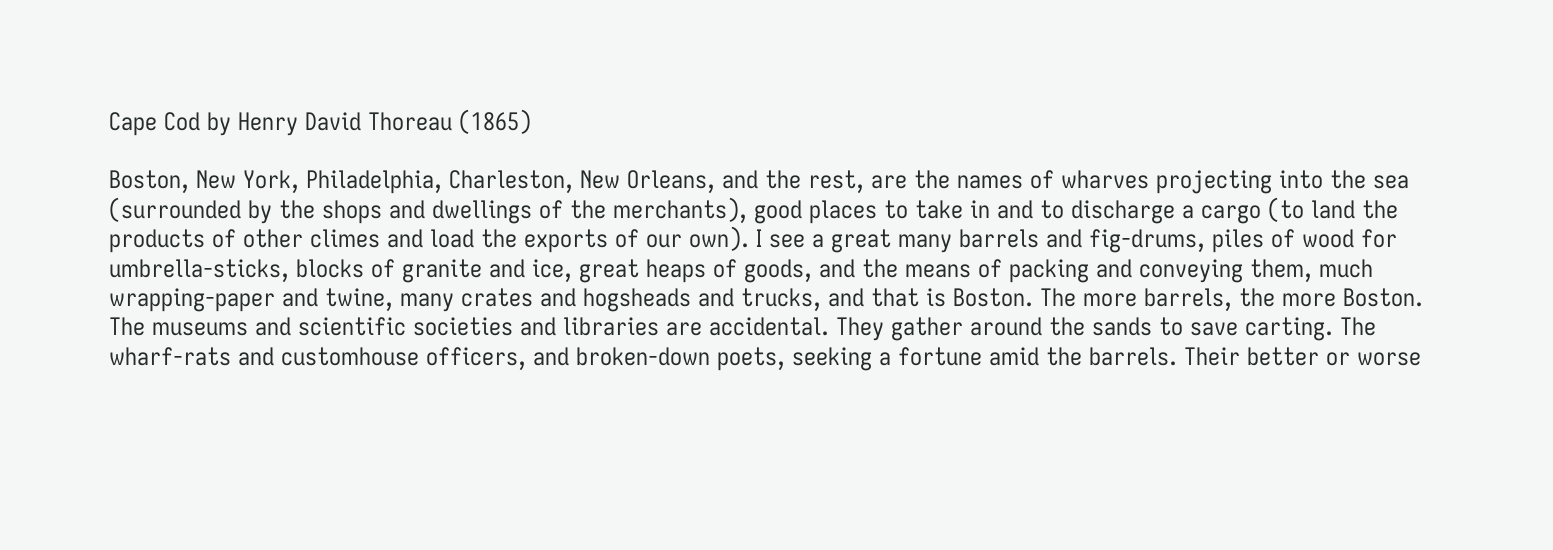Cape Cod by Henry David Thoreau (1865)

Boston, New York, Philadelphia, Charleston, New Orleans, and the rest, are the names of wharves projecting into the sea (surrounded by the shops and dwellings of the merchants), good places to take in and to discharge a cargo (to land the products of other climes and load the exports of our own). I see a great many barrels and fig-drums, piles of wood for umbrella-sticks, blocks of granite and ice, great heaps of goods, and the means of packing and conveying them, much wrapping-paper and twine, many crates and hogsheads and trucks, and that is Boston. The more barrels, the more Boston. The museums and scientific societies and libraries are accidental. They gather around the sands to save carting. The wharf-rats and customhouse officers, and broken-down poets, seeking a fortune amid the barrels. Their better or worse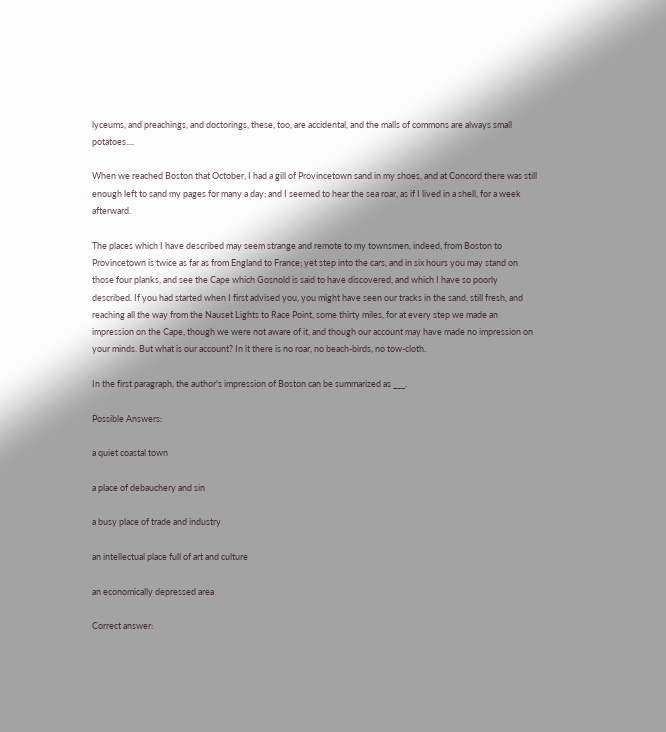lyceums, and preachings, and doctorings, these, too, are accidental, and the malls of commons are always small potatoes....

When we reached Boston that October, I had a gill of Provincetown sand in my shoes, and at Concord there was still enough left to sand my pages for many a day; and I seemed to hear the sea roar, as if I lived in a shell, for a week afterward.

The places which I have described may seem strange and remote to my townsmen, indeed, from Boston to Provincetown is twice as far as from England to France; yet step into the cars, and in six hours you may stand on those four planks, and see the Cape which Gosnold is said to have discovered, and which I have so poorly described. If you had started when I first advised you, you might have seen our tracks in the sand, still fresh, and reaching all the way from the Nauset Lights to Race Point, some thirty miles, for at every step we made an impression on the Cape, though we were not aware of it, and though our account may have made no impression on your minds. But what is our account? In it there is no roar, no beach-birds, no tow-cloth.

In the first paragraph, the author's impression of Boston can be summarized as ___.

Possible Answers:

a quiet coastal town

a place of debauchery and sin

a busy place of trade and industry

an intellectual place full of art and culture

an economically depressed area

Correct answer: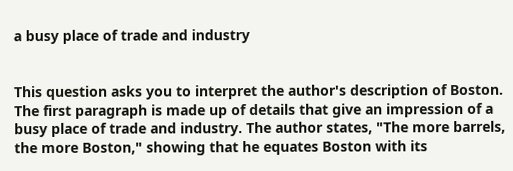a busy place of trade and industry


This question asks you to interpret the author's description of Boston. The first paragraph is made up of details that give an impression of a busy place of trade and industry. The author states, "The more barrels, the more Boston," showing that he equates Boston with its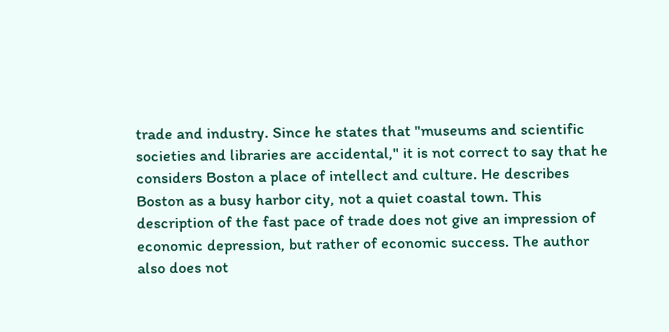trade and industry. Since he states that "museums and scientific societies and libraries are accidental," it is not correct to say that he considers Boston a place of intellect and culture. He describes Boston as a busy harbor city, not a quiet coastal town. This description of the fast pace of trade does not give an impression of economic depression, but rather of economic success. The author also does not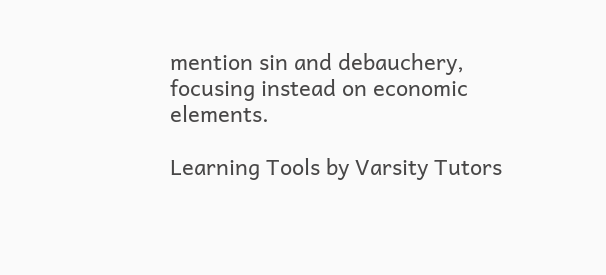mention sin and debauchery, focusing instead on economic elements.

Learning Tools by Varsity Tutors